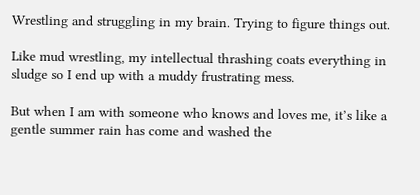Wrestling and struggling in my brain. Trying to figure things out.

Like mud wrestling, my intellectual thrashing coats everything in sludge so I end up with a muddy frustrating mess.

But when I am with someone who knows and loves me, it’s like a gentle summer rain has come and washed the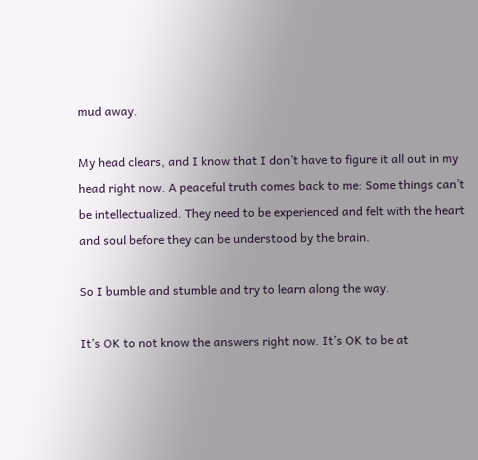mud away.

My head clears, and I know that I don’t have to figure it all out in my head right now. A peaceful truth comes back to me: Some things can’t be intellectualized. They need to be experienced and felt with the heart and soul before they can be understood by the brain.

So I bumble and stumble and try to learn along the way.

It’s OK to not know the answers right now. It’s OK to be at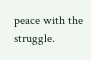peace with the struggle.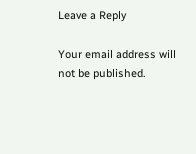Leave a Reply

Your email address will not be published.